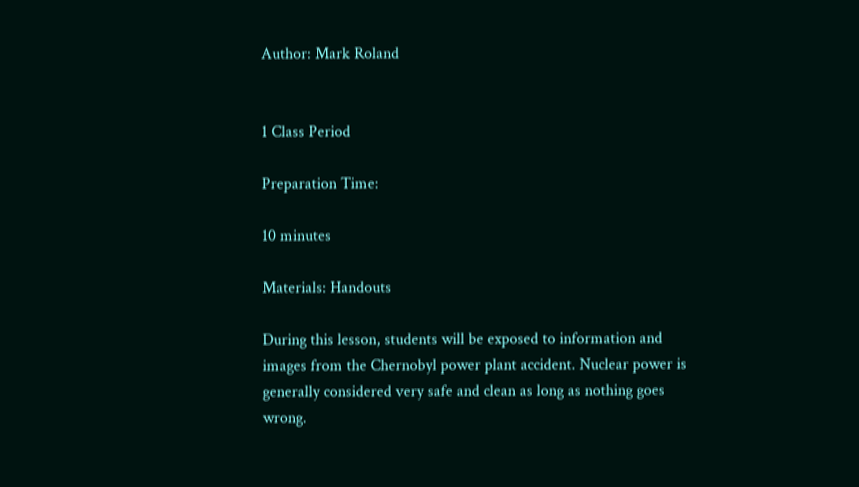Author: Mark Roland


1 Class Period

Preparation Time:

10 minutes

Materials: Handouts

During this lesson, students will be exposed to information and images from the Chernobyl power plant accident. Nuclear power is generally considered very safe and clean as long as nothing goes wrong.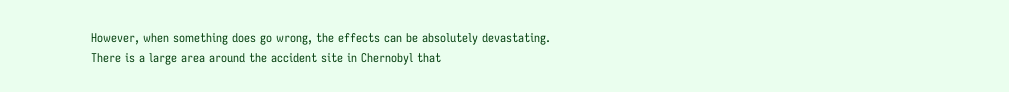However, when something does go wrong, the effects can be absolutely devastating. There is a large area around the accident site in Chernobyl that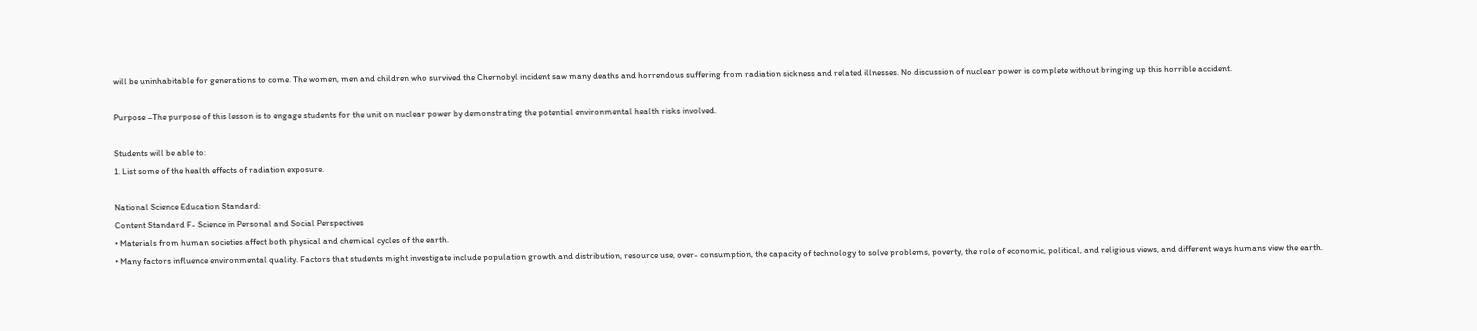will be uninhabitable for generations to come. The women, men and children who survived the Chernobyl incident saw many deaths and horrendous suffering from radiation sickness and related illnesses. No discussion of nuclear power is complete without bringing up this horrible accident.

Purpose –The purpose of this lesson is to engage students for the unit on nuclear power by demonstrating the potential environmental health risks involved.

Students will be able to:
1. List some of the health effects of radiation exposure.

National Science Education Standard:
Content Standard F- Science in Personal and Social Perspectives
• Materials from human societies affect both physical and chemical cycles of the earth.
• Many factors influence environmental quality. Factors that students might investigate include population growth and distribution, resource use, over- consumption, the capacity of technology to solve problems, poverty, the role of economic, political, and religious views, and different ways humans view the earth.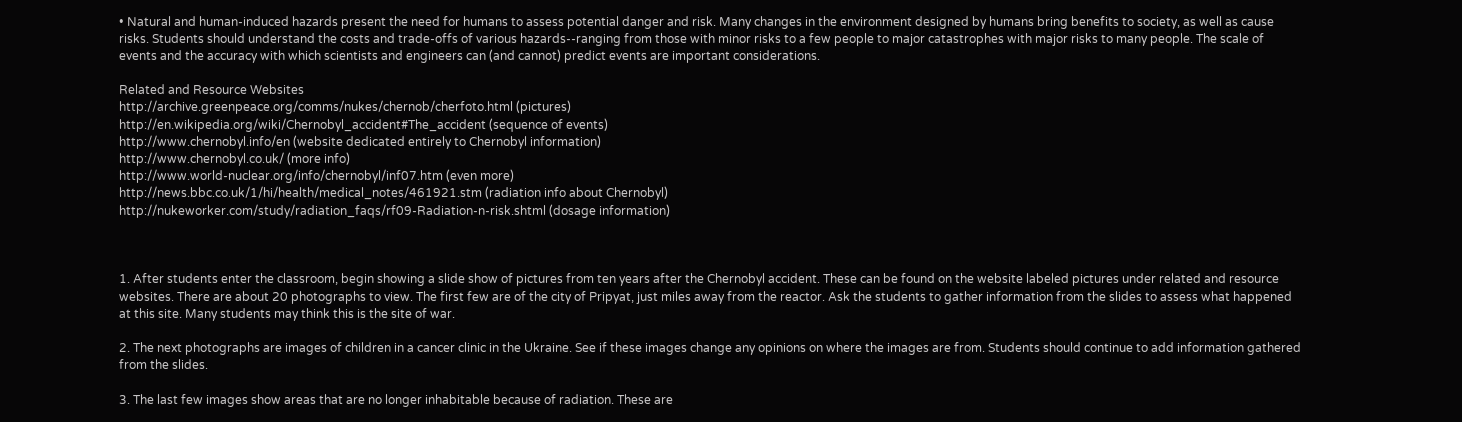• Natural and human-induced hazards present the need for humans to assess potential danger and risk. Many changes in the environment designed by humans bring benefits to society, as well as cause risks. Students should understand the costs and trade-offs of various hazards--ranging from those with minor risks to a few people to major catastrophes with major risks to many people. The scale of events and the accuracy with which scientists and engineers can (and cannot) predict events are important considerations.

Related and Resource Websites
http://archive.greenpeace.org/comms/nukes/chernob/cherfoto.html (pictures)
http://en.wikipedia.org/wiki/Chernobyl_accident#The_accident (sequence of events)
http://www.chernobyl.info/en (website dedicated entirely to Chernobyl information)
http://www.chernobyl.co.uk/ (more info)
http://www.world-nuclear.org/info/chernobyl/inf07.htm (even more)
http://news.bbc.co.uk/1/hi/health/medical_notes/461921.stm (radiation info about Chernobyl)
http://nukeworker.com/study/radiation_faqs/rf09-Radiation-n-risk.shtml (dosage information)



1. After students enter the classroom, begin showing a slide show of pictures from ten years after the Chernobyl accident. These can be found on the website labeled pictures under related and resource websites. There are about 20 photographs to view. The first few are of the city of Pripyat, just miles away from the reactor. Ask the students to gather information from the slides to assess what happened at this site. Many students may think this is the site of war.

2. The next photographs are images of children in a cancer clinic in the Ukraine. See if these images change any opinions on where the images are from. Students should continue to add information gathered from the slides.

3. The last few images show areas that are no longer inhabitable because of radiation. These are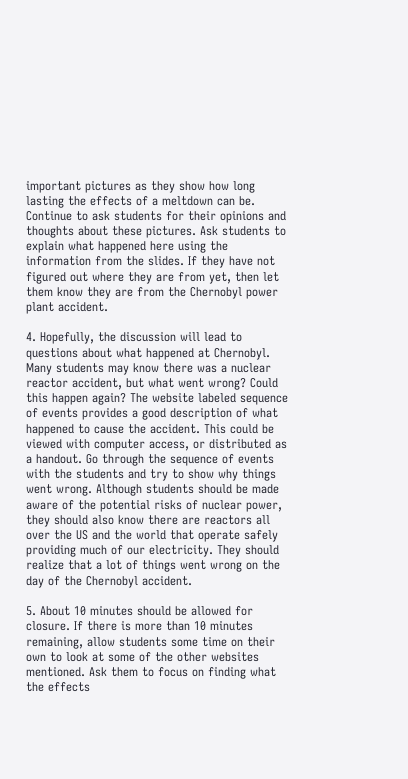important pictures as they show how long lasting the effects of a meltdown can be. Continue to ask students for their opinions and thoughts about these pictures. Ask students to explain what happened here using the information from the slides. If they have not figured out where they are from yet, then let them know they are from the Chernobyl power plant accident.

4. Hopefully, the discussion will lead to questions about what happened at Chernobyl. Many students may know there was a nuclear reactor accident, but what went wrong? Could this happen again? The website labeled sequence of events provides a good description of what happened to cause the accident. This could be viewed with computer access, or distributed as a handout. Go through the sequence of events with the students and try to show why things went wrong. Although students should be made aware of the potential risks of nuclear power, they should also know there are reactors all over the US and the world that operate safely providing much of our electricity. They should realize that a lot of things went wrong on the day of the Chernobyl accident.

5. About 10 minutes should be allowed for closure. If there is more than 10 minutes remaining, allow students some time on their own to look at some of the other websites mentioned. Ask them to focus on finding what the effects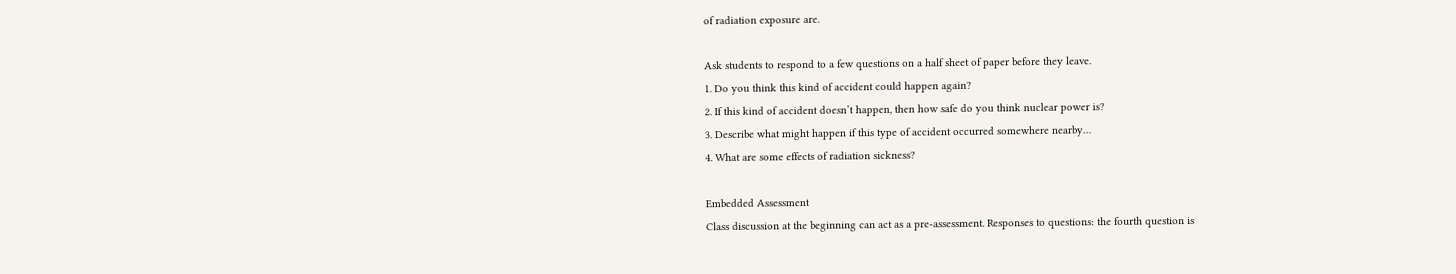of radiation exposure are.

Ask students to respond to a few questions on a half sheet of paper before they leave.
1. Do you think this kind of accident could happen again?
2. If this kind of accident doesn’t happen, then how safe do you think nuclear power is?
3. Describe what might happen if this type of accident occurred somewhere nearby…
4. What are some effects of radiation sickness?

Embedded Assessment
Class discussion at the beginning can act as a pre-assessment. Responses to questions: the fourth question is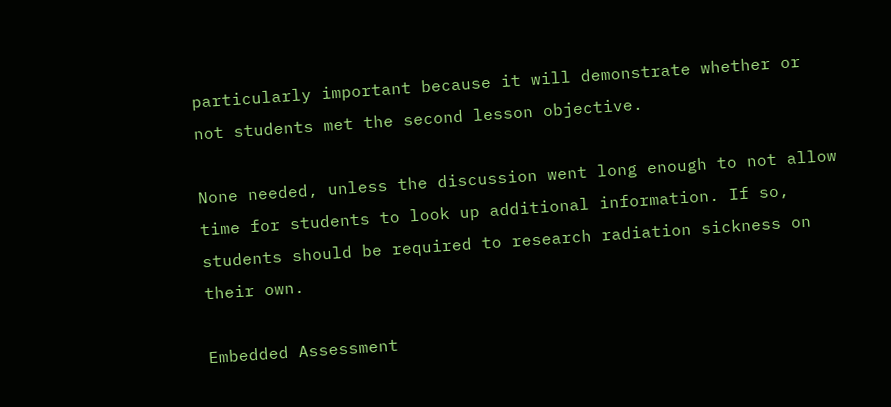particularly important because it will demonstrate whether or not students met the second lesson objective.

None needed, unless the discussion went long enough to not allow time for students to look up additional information. If so, students should be required to research radiation sickness on their own.

Embedded Assessment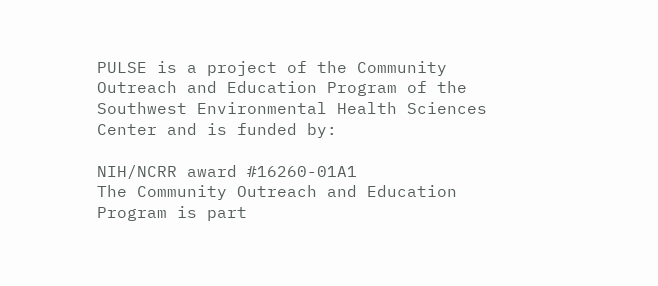PULSE is a project of the Community Outreach and Education Program of the Southwest Environmental Health Sciences Center and is funded by:

NIH/NCRR award #16260-01A1
The Community Outreach and Education Program is part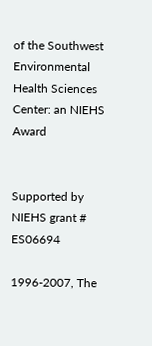of the Southwest Environmental Health Sciences Center: an NIEHS Award


Supported by NIEHS grant # ES06694

1996-2007, The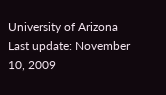University of Arizona
Last update: November 10, 2009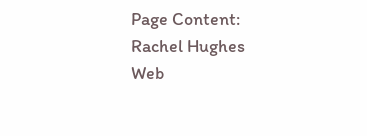Page Content: Rachel Hughes
Web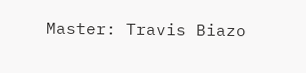Master: Travis Biazo